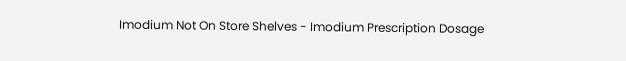Imodium Not On Store Shelves - Imodium Prescription Dosage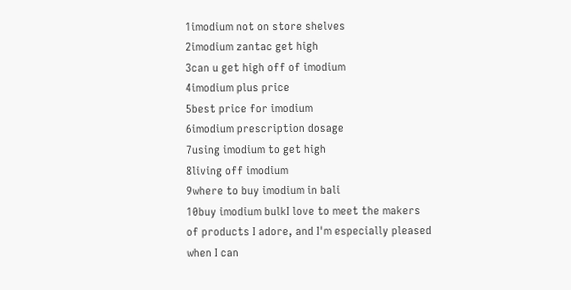1imodium not on store shelves
2imodium zantac get high
3can u get high off of imodium
4imodium plus price
5best price for imodium
6imodium prescription dosage
7using imodium to get high
8living off imodium
9where to buy imodium in bali
10buy imodium bulkI love to meet the makers of products I adore, and I'm especially pleased when I can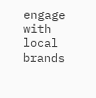engage with local brands